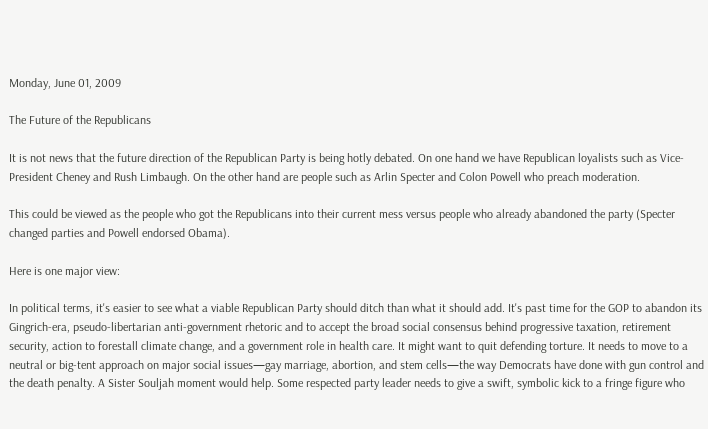Monday, June 01, 2009

The Future of the Republicans

It is not news that the future direction of the Republican Party is being hotly debated. On one hand we have Republican loyalists such as Vice-President Cheney and Rush Limbaugh. On the other hand are people such as Arlin Specter and Colon Powell who preach moderation.

This could be viewed as the people who got the Republicans into their current mess versus people who already abandoned the party (Specter changed parties and Powell endorsed Obama).

Here is one major view:

In political terms, it's easier to see what a viable Republican Party should ditch than what it should add. It's past time for the GOP to abandon its Gingrich-era, pseudo-libertarian anti-government rhetoric and to accept the broad social consensus behind progressive taxation, retirement security, action to forestall climate change, and a government role in health care. It might want to quit defending torture. It needs to move to a neutral or big-tent approach on major social issues—gay marriage, abortion, and stem cells—the way Democrats have done with gun control and the death penalty. A Sister Souljah moment would help. Some respected party leader needs to give a swift, symbolic kick to a fringe figure who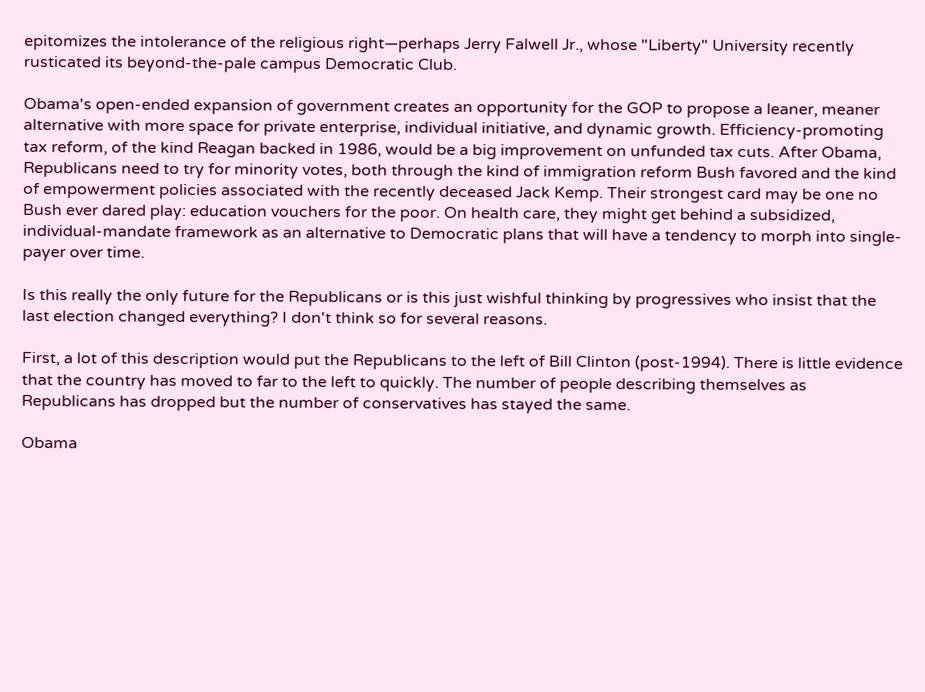epitomizes the intolerance of the religious right—perhaps Jerry Falwell Jr., whose "Liberty" University recently rusticated its beyond-the-pale campus Democratic Club.

Obama's open-ended expansion of government creates an opportunity for the GOP to propose a leaner, meaner alternative with more space for private enterprise, individual initiative, and dynamic growth. Efficiency-promoting tax reform, of the kind Reagan backed in 1986, would be a big improvement on unfunded tax cuts. After Obama, Republicans need to try for minority votes, both through the kind of immigration reform Bush favored and the kind of empowerment policies associated with the recently deceased Jack Kemp. Their strongest card may be one no Bush ever dared play: education vouchers for the poor. On health care, they might get behind a subsidized, individual-mandate framework as an alternative to Democratic plans that will have a tendency to morph into single-payer over time.

Is this really the only future for the Republicans or is this just wishful thinking by progressives who insist that the last election changed everything? I don't think so for several reasons.

First, a lot of this description would put the Republicans to the left of Bill Clinton (post-1994). There is little evidence that the country has moved to far to the left to quickly. The number of people describing themselves as Republicans has dropped but the number of conservatives has stayed the same.

Obama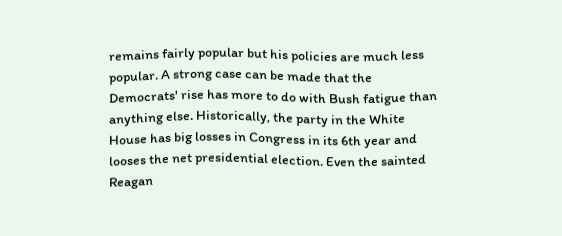remains fairly popular but his policies are much less popular. A strong case can be made that the Democrats' rise has more to do with Bush fatigue than anything else. Historically, the party in the White House has big losses in Congress in its 6th year and looses the net presidential election. Even the sainted Reagan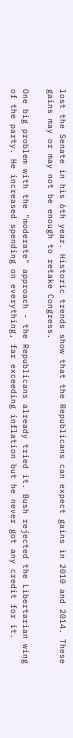lost the Senate in his 6th year. Historic trends show that the Republicans can expect gains in 2010 and 2014. These gains may or may not be enough to retake Congress.

One big problem with the "moderate" approach - the Republicans already tried it. Bush rejected the Libertarian wing of the party. He increased spending on everything, far exceeding inflation but he never got any credit for it.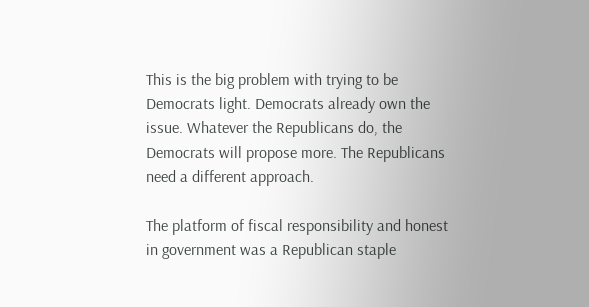This is the big problem with trying to be Democrats light. Democrats already own the issue. Whatever the Republicans do, the Democrats will propose more. The Republicans need a different approach.

The platform of fiscal responsibility and honest in government was a Republican staple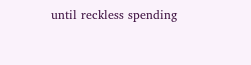until reckless spending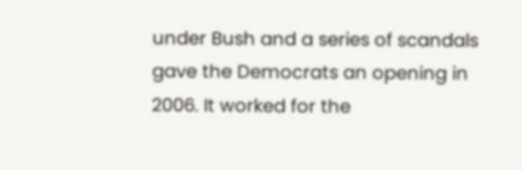under Bush and a series of scandals gave the Democrats an opening in 2006. It worked for the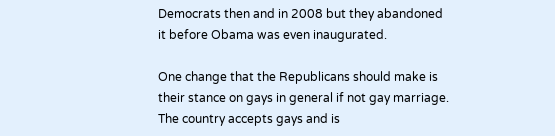Democrats then and in 2008 but they abandoned it before Obama was even inaugurated.

One change that the Republicans should make is their stance on gays in general if not gay marriage. The country accepts gays and is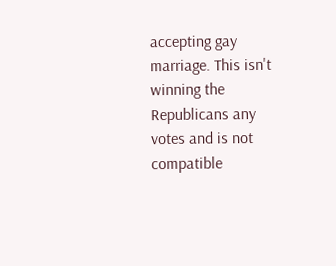accepting gay marriage. This isn't winning the Republicans any votes and is not compatible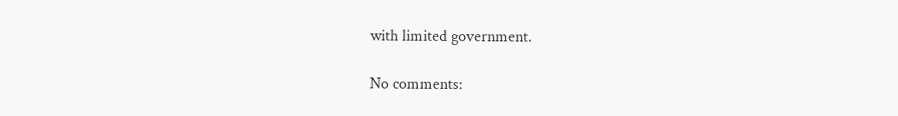with limited government.

No comments: